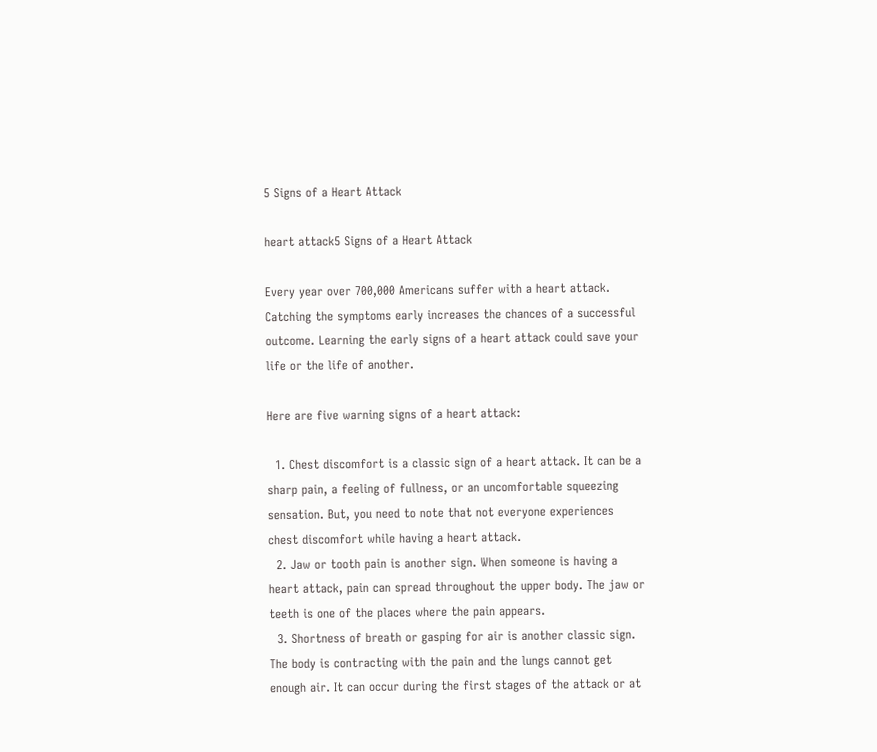5 Signs of a Heart Attack

heart attack5 Signs of a Heart Attack

Every year over 700,000 Americans suffer with a heart attack. Catching the symptoms early increases the chances of a successful outcome. Learning the early signs of a heart attack could save your life or the life of another.

Here are five warning signs of a heart attack:

  1. Chest discomfort is a classic sign of a heart attack. It can be a sharp pain, a feeling of fullness, or an uncomfortable squeezing sensation. But, you need to note that not everyone experiences chest discomfort while having a heart attack.
  2. Jaw or tooth pain is another sign. When someone is having a heart attack, pain can spread throughout the upper body. The jaw or teeth is one of the places where the pain appears.
  3. Shortness of breath or gasping for air is another classic sign. The body is contracting with the pain and the lungs cannot get enough air. It can occur during the first stages of the attack or at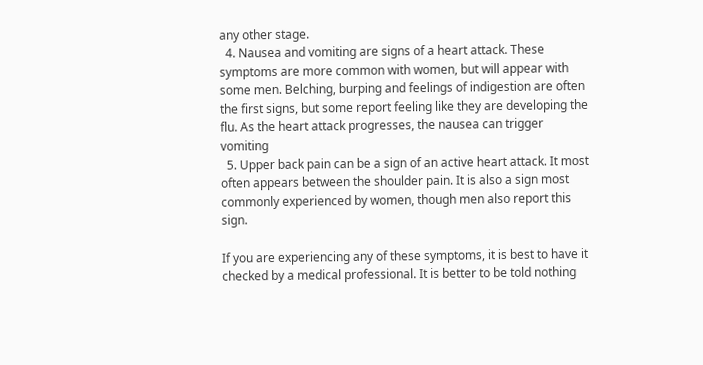any other stage.
  4. Nausea and vomiting are signs of a heart attack. These symptoms are more common with women, but will appear with some men. Belching, burping and feelings of indigestion are often the first signs, but some report feeling like they are developing the flu. As the heart attack progresses, the nausea can trigger vomiting
  5. Upper back pain can be a sign of an active heart attack. It most often appears between the shoulder pain. It is also a sign most commonly experienced by women, though men also report this sign.

If you are experiencing any of these symptoms, it is best to have it checked by a medical professional. It is better to be told nothing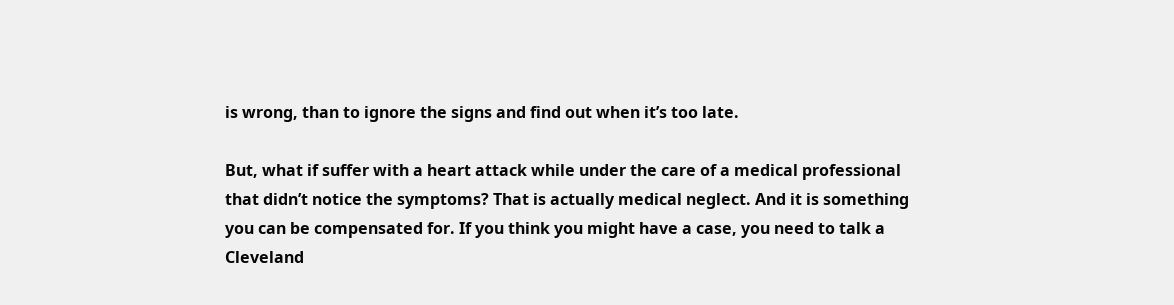is wrong, than to ignore the signs and find out when it’s too late.

But, what if suffer with a heart attack while under the care of a medical professional that didn’t notice the symptoms? That is actually medical neglect. And it is something you can be compensated for. If you think you might have a case, you need to talk a Cleveland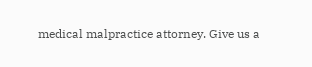medical malpractice attorney. Give us a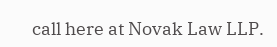call here at Novak Law LLP.